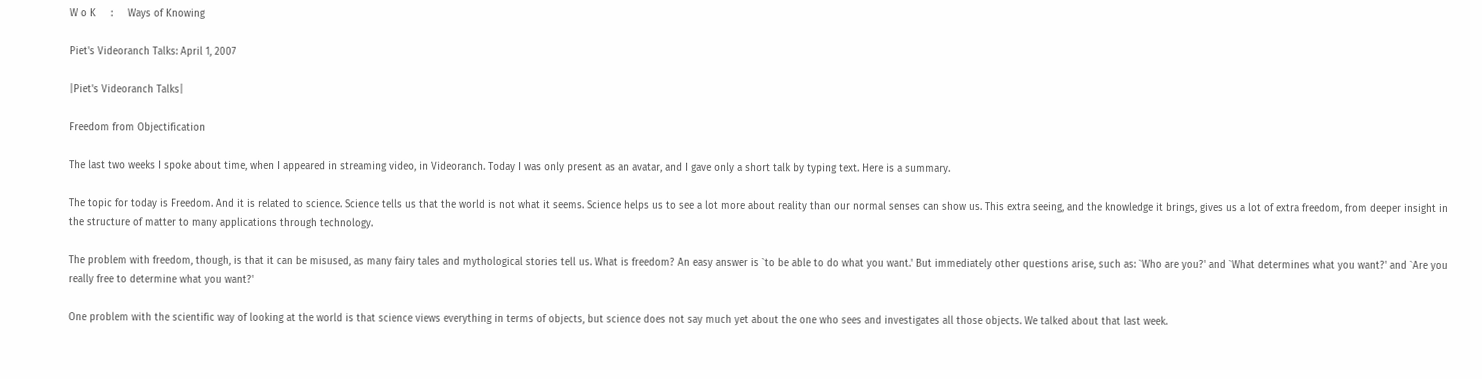W o K     :     Ways of Knowing

Piet's Videoranch Talks: April 1, 2007

|Piet's Videoranch Talks|

Freedom from Objectification

The last two weeks I spoke about time, when I appeared in streaming video, in Videoranch. Today I was only present as an avatar, and I gave only a short talk by typing text. Here is a summary.

The topic for today is Freedom. And it is related to science. Science tells us that the world is not what it seems. Science helps us to see a lot more about reality than our normal senses can show us. This extra seeing, and the knowledge it brings, gives us a lot of extra freedom, from deeper insight in the structure of matter to many applications through technology.

The problem with freedom, though, is that it can be misused, as many fairy tales and mythological stories tell us. What is freedom? An easy answer is `to be able to do what you want.' But immediately other questions arise, such as: `Who are you?' and `What determines what you want?' and `Are you really free to determine what you want?'

One problem with the scientific way of looking at the world is that science views everything in terms of objects, but science does not say much yet about the one who sees and investigates all those objects. We talked about that last week.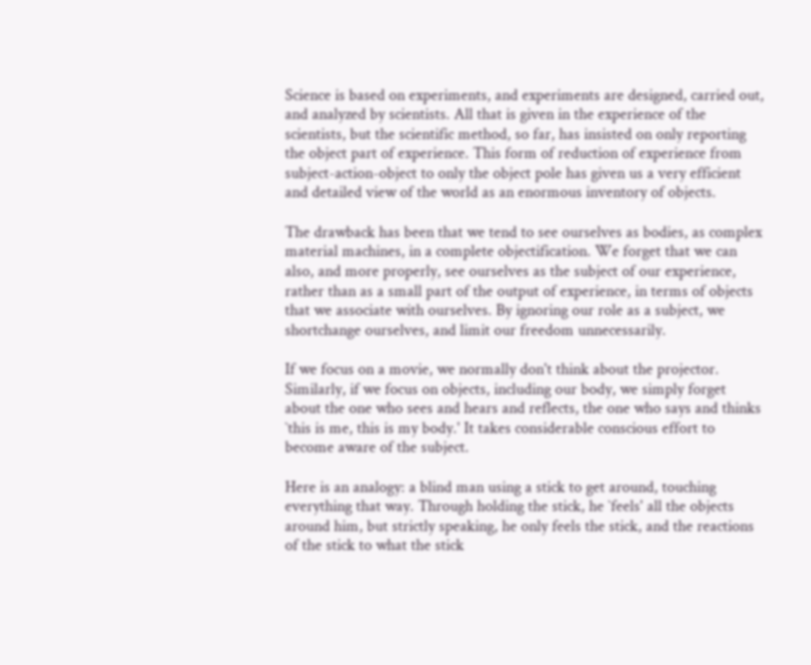Science is based on experiments, and experiments are designed, carried out, and analyzed by scientists. All that is given in the experience of the scientists, but the scientific method, so far, has insisted on only reporting the object part of experience. This form of reduction of experience from subject-action-object to only the object pole has given us a very efficient and detailed view of the world as an enormous inventory of objects.

The drawback has been that we tend to see ourselves as bodies, as complex material machines, in a complete objectification. We forget that we can also, and more properly, see ourselves as the subject of our experience, rather than as a small part of the output of experience, in terms of objects that we associate with ourselves. By ignoring our role as a subject, we shortchange ourselves, and limit our freedom unnecessarily.

If we focus on a movie, we normally don't think about the projector. Similarly, if we focus on objects, including our body, we simply forget about the one who sees and hears and reflects, the one who says and thinks `this is me, this is my body.' It takes considerable conscious effort to become aware of the subject.

Here is an analogy: a blind man using a stick to get around, touching everything that way. Through holding the stick, he `feels' all the objects around him, but strictly speaking, he only feels the stick, and the reactions of the stick to what the stick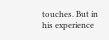touches. But in his experience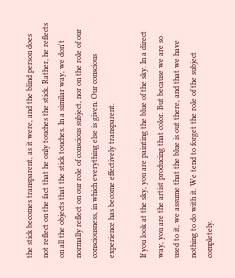the stick becomes transparent, as it were, and the blind person does not reflect on the fact that he only touches the stick. Rather, he reflects on all the objects that the stick touches. In a similar way, we don't normally reflect on our role of conscious subject, nor on the role of our consciousness, in which everything else is given. Our conscious experience has become effectively transparent.

If you look at the sky, you are painting the blue of the sky. In a direct way, you are the artist producing that color. But because we are so used to it, we assume that the blue is out there, and that we have nothing to do with it. We tend to forget the role of the subject completely.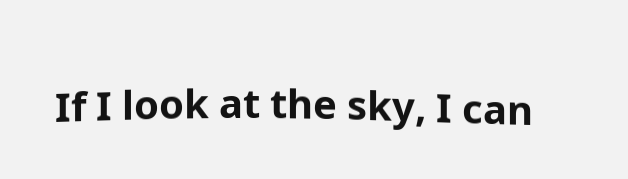If I look at the sky, I can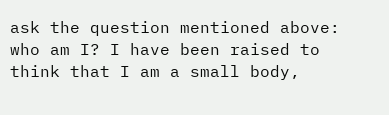ask the question mentioned above: who am I? I have been raised to think that I am a small body,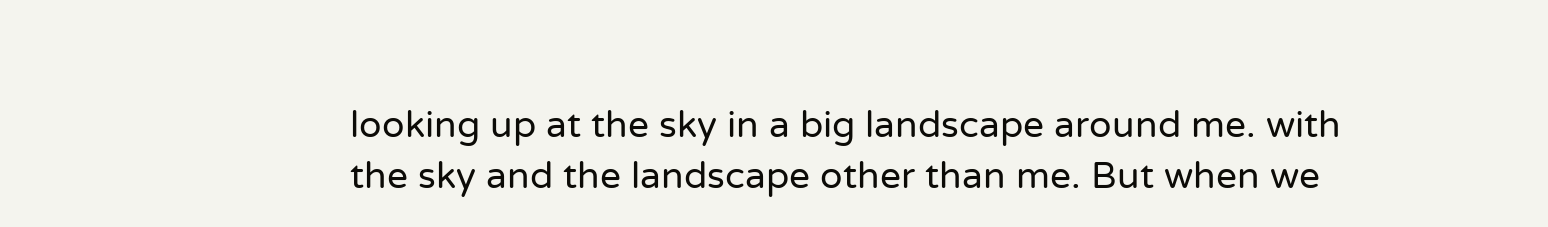looking up at the sky in a big landscape around me. with the sky and the landscape other than me. But when we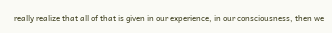really realize that all of that is given in our experience, in our consciousness, then we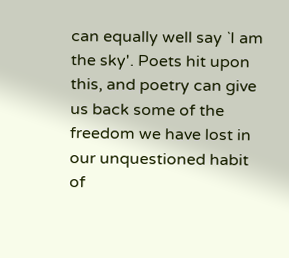can equally well say `I am the sky'. Poets hit upon this, and poetry can give us back some of the freedom we have lost in our unquestioned habit of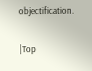objectification.

|Top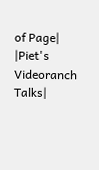of Page|
|Piet's Videoranch Talks|